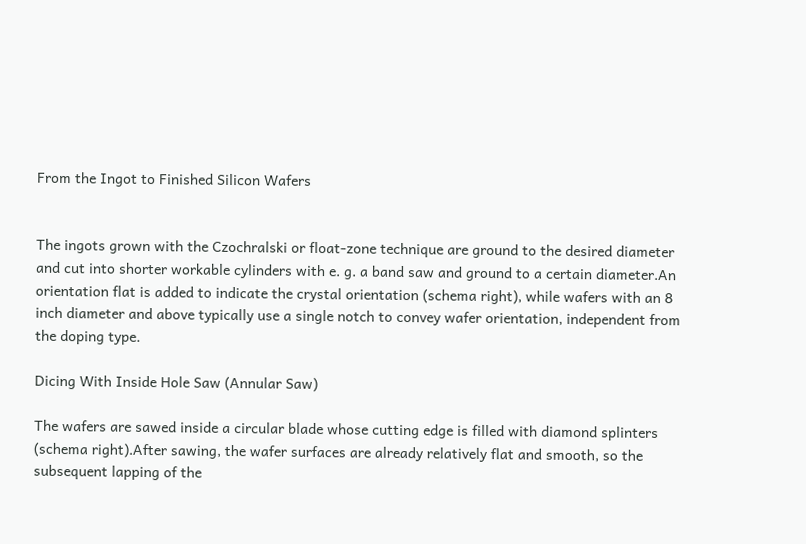From the Ingot to Finished Silicon Wafers


The ingots grown with the Czochralski or float-zone technique are ground to the desired diameter and cut into shorter workable cylinders with e. g. a band saw and ground to a certain diameter.An orientation flat is added to indicate the crystal orientation (schema right), while wafers with an 8 inch diameter and above typically use a single notch to convey wafer orientation, independent from the doping type.

Dicing With Inside Hole Saw (Annular Saw)

The wafers are sawed inside a circular blade whose cutting edge is filled with diamond splinters (schema right).After sawing, the wafer surfaces are already relatively flat and smooth, so the subsequent lapping of the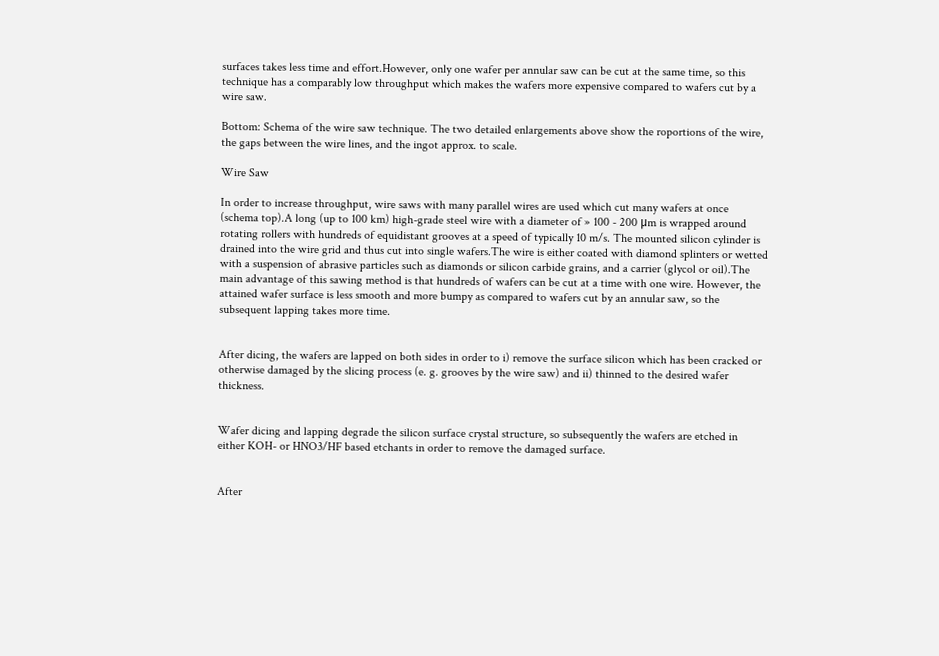surfaces takes less time and effort.However, only one wafer per annular saw can be cut at the same time, so this technique has a comparably low throughput which makes the wafers more expensive compared to wafers cut by a wire saw.

Bottom: Schema of the wire saw technique. The two detailed enlargements above show the roportions of the wire, the gaps between the wire lines, and the ingot approx. to scale.

Wire Saw

In order to increase throughput, wire saws with many parallel wires are used which cut many wafers at once (schema top).A long (up to 100 km) high-grade steel wire with a diameter of » 100 - 200 μm is wrapped around rotating rollers with hundreds of equidistant grooves at a speed of typically 10 m/s. The mounted silicon cylinder is drained into the wire grid and thus cut into single wafers.The wire is either coated with diamond splinters or wetted with a suspension of abrasive particles such as diamonds or silicon carbide grains, and a carrier (glycol or oil).The main advantage of this sawing method is that hundreds of wafers can be cut at a time with one wire. However, the attained wafer surface is less smooth and more bumpy as compared to wafers cut by an annular saw, so the  subsequent lapping takes more time.


After dicing, the wafers are lapped on both sides in order to i) remove the surface silicon which has been cracked or otherwise damaged by the slicing process (e. g. grooves by the wire saw) and ii) thinned to the desired wafer thickness.


Wafer dicing and lapping degrade the silicon surface crystal structure, so subsequently the wafers are etched in either KOH- or HNO3/HF based etchants in order to remove the damaged surface.


After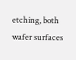etching, both wafer surfaces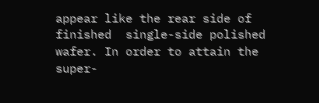appear like the rear side of finished  single-side polished wafer. In order to attain the super-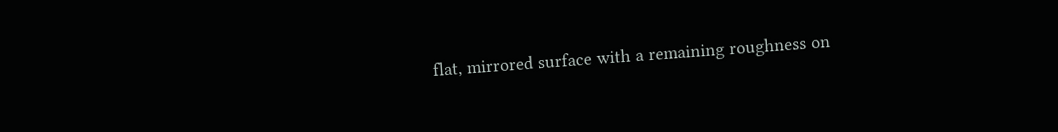flat, mirrored surface with a remaining roughness on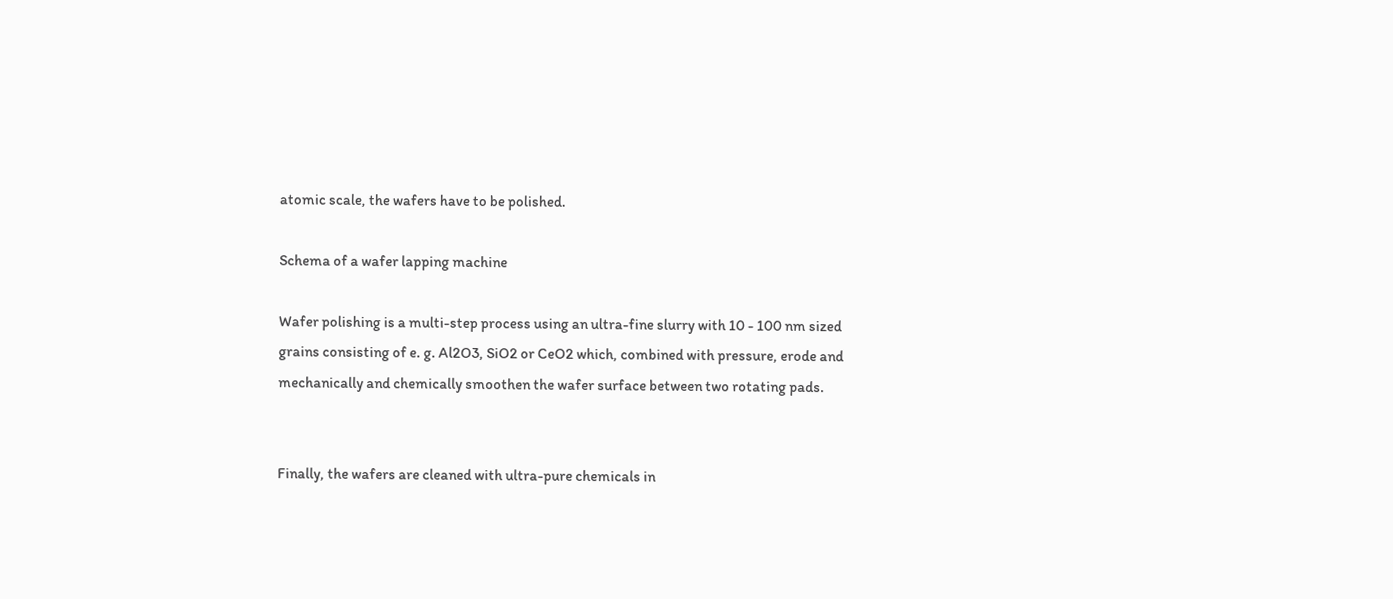atomic scale, the wafers have to be polished.

Schema of a wafer lapping machine

Wafer polishing is a multi-step process using an ultra-fine slurry with 10 - 100 nm sized grains consisting of e. g. Al2O3, SiO2 or CeO2 which, combined with pressure, erode and mechanically and chemically smoothen the wafer surface between two rotating pads.


Finally, the wafers are cleaned with ultra-pure chemicals in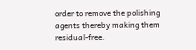order to remove the polishing agents thereby making them residual-free.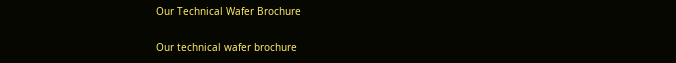Our Technical Wafer Brochure

Our technical wafer brochure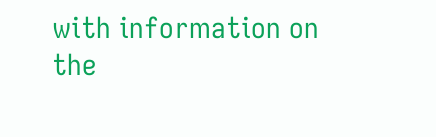with information on the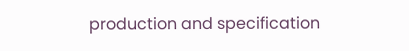production and specification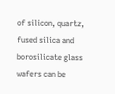of silicon, quartz, fused silica and borosilicate glass wafers can be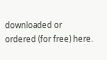downloaded or ordered (for free) here.